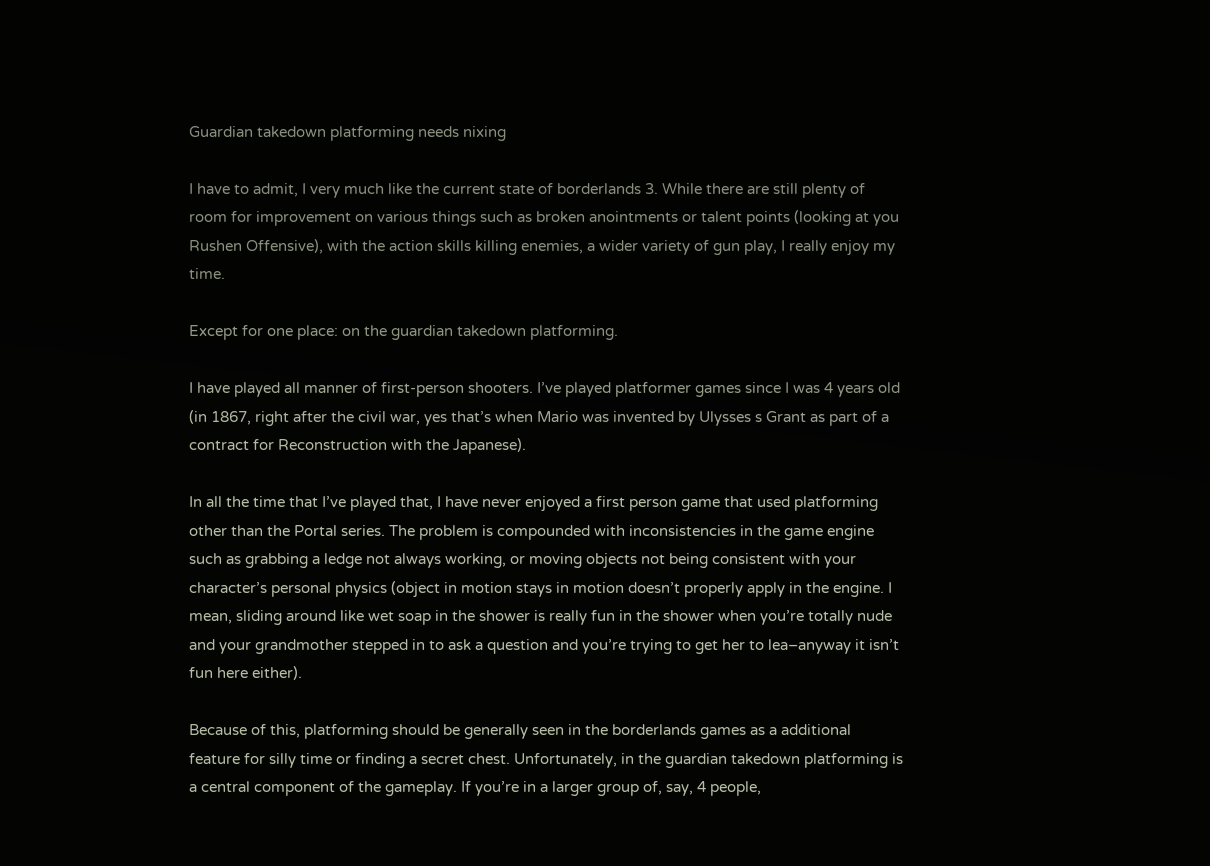Guardian takedown platforming needs nixing

I have to admit, I very much like the current state of borderlands 3. While there are still plenty of room for improvement on various things such as broken anointments or talent points (looking at you Rushen Offensive), with the action skills killing enemies, a wider variety of gun play, I really enjoy my time.

Except for one place: on the guardian takedown platforming.

I have played all manner of first-person shooters. I’ve played platformer games since I was 4 years old (in 1867, right after the civil war, yes that’s when Mario was invented by Ulysses s Grant as part of a contract for Reconstruction with the Japanese).

In all the time that I’ve played that, I have never enjoyed a first person game that used platforming other than the Portal series. The problem is compounded with inconsistencies in the game engine such as grabbing a ledge not always working, or moving objects not being consistent with your character’s personal physics (object in motion stays in motion doesn’t properly apply in the engine. I mean, sliding around like wet soap in the shower is really fun in the shower when you’re totally nude and your grandmother stepped in to ask a question and you’re trying to get her to lea–anyway it isn’t fun here either).

Because of this, platforming should be generally seen in the borderlands games as a additional feature for silly time or finding a secret chest. Unfortunately, in the guardian takedown platforming is a central component of the gameplay. If you’re in a larger group of, say, 4 people,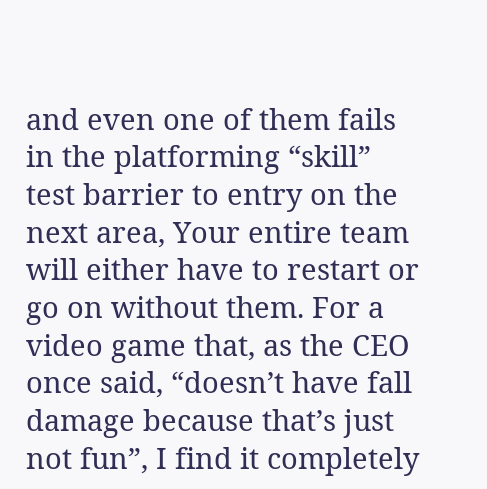and even one of them fails in the platforming “skill” test barrier to entry on the next area, Your entire team will either have to restart or go on without them. For a video game that, as the CEO once said, “doesn’t have fall damage because that’s just not fun”, I find it completely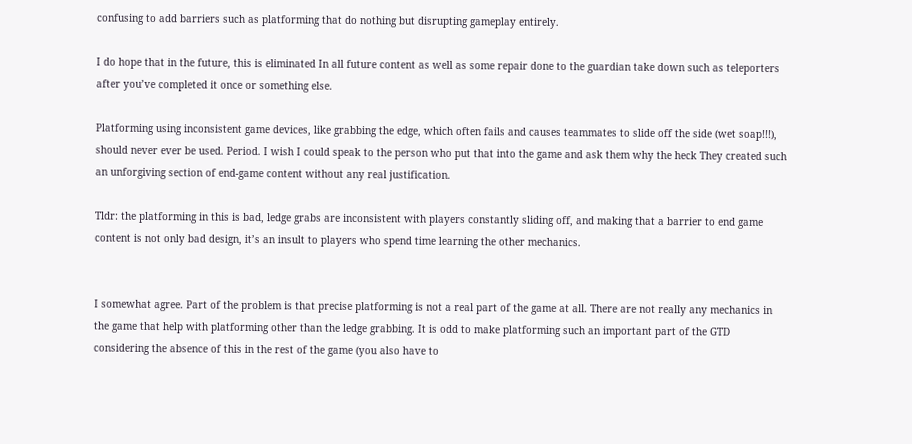confusing to add barriers such as platforming that do nothing but disrupting gameplay entirely.

I do hope that in the future, this is eliminated In all future content as well as some repair done to the guardian take down such as teleporters after you’ve completed it once or something else.

Platforming using inconsistent game devices, like grabbing the edge, which often fails and causes teammates to slide off the side (wet soap!!!), should never ever be used. Period. I wish I could speak to the person who put that into the game and ask them why the heck They created such an unforgiving section of end-game content without any real justification.

Tldr: the platforming in this is bad, ledge grabs are inconsistent with players constantly sliding off, and making that a barrier to end game content is not only bad design, it’s an insult to players who spend time learning the other mechanics.


I somewhat agree. Part of the problem is that precise platforming is not a real part of the game at all. There are not really any mechanics in the game that help with platforming other than the ledge grabbing. It is odd to make platforming such an important part of the GTD considering the absence of this in the rest of the game (you also have to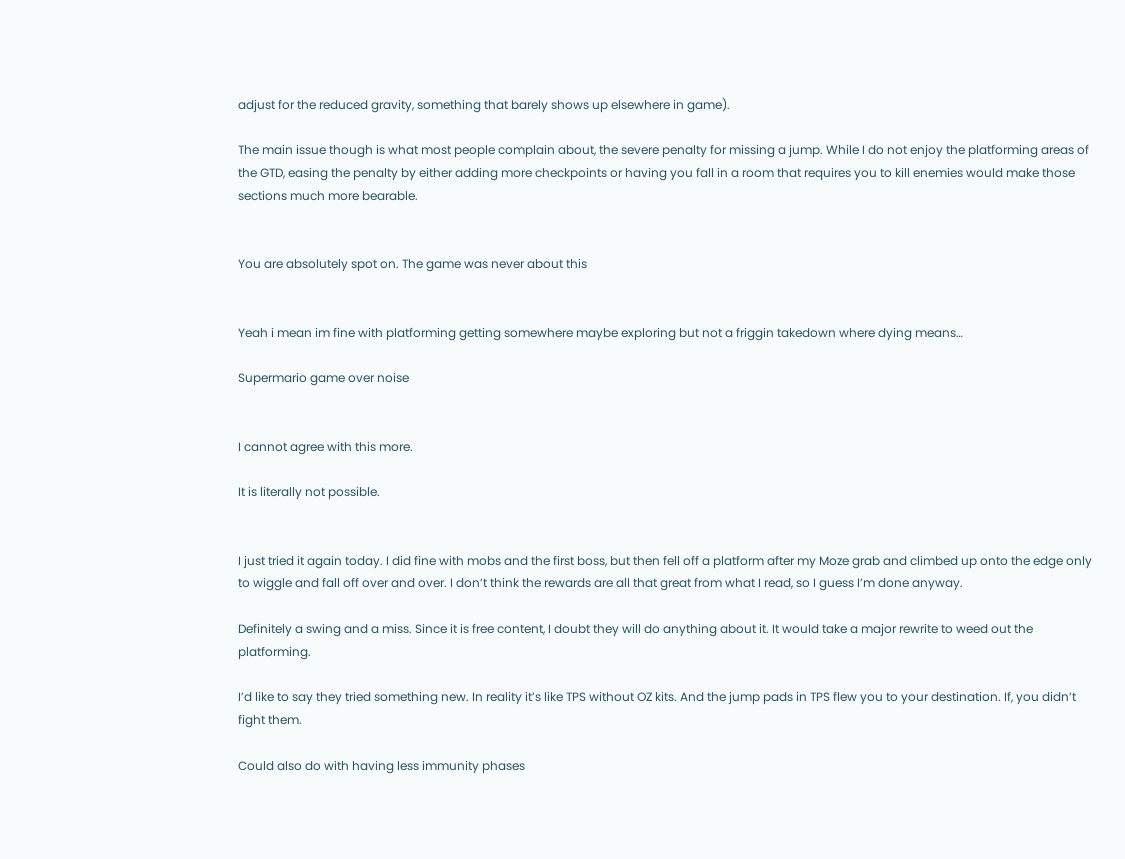adjust for the reduced gravity, something that barely shows up elsewhere in game).

The main issue though is what most people complain about, the severe penalty for missing a jump. While I do not enjoy the platforming areas of the GTD, easing the penalty by either adding more checkpoints or having you fall in a room that requires you to kill enemies would make those sections much more bearable.


You are absolutely spot on. The game was never about this


Yeah i mean im fine with platforming getting somewhere maybe exploring but not a friggin takedown where dying means…

Supermario game over noise


I cannot agree with this more.

It is literally not possible.


I just tried it again today. I did fine with mobs and the first boss, but then fell off a platform after my Moze grab and climbed up onto the edge only to wiggle and fall off over and over. I don’t think the rewards are all that great from what I read, so I guess I’m done anyway.

Definitely a swing and a miss. Since it is free content, I doubt they will do anything about it. It would take a major rewrite to weed out the platforming.

I’d like to say they tried something new. In reality it’s like TPS without OZ kits. And the jump pads in TPS flew you to your destination. If, you didn’t fight them.

Could also do with having less immunity phases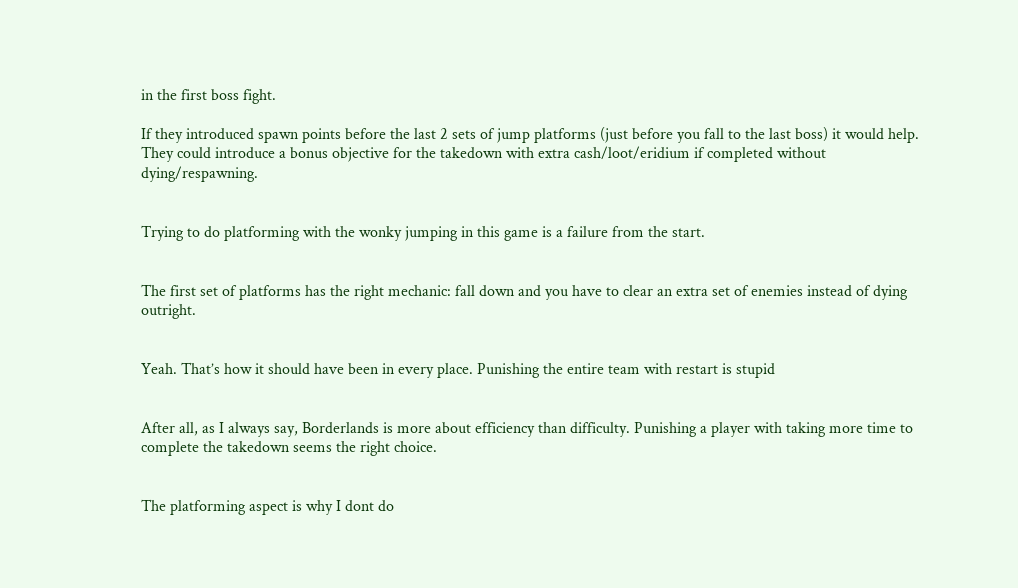in the first boss fight.

If they introduced spawn points before the last 2 sets of jump platforms (just before you fall to the last boss) it would help. They could introduce a bonus objective for the takedown with extra cash/loot/eridium if completed without dying/respawning.


Trying to do platforming with the wonky jumping in this game is a failure from the start.


The first set of platforms has the right mechanic: fall down and you have to clear an extra set of enemies instead of dying outright.


Yeah. That’s how it should have been in every place. Punishing the entire team with restart is stupid


After all, as I always say, Borderlands is more about efficiency than difficulty. Punishing a player with taking more time to complete the takedown seems the right choice.


The platforming aspect is why I dont do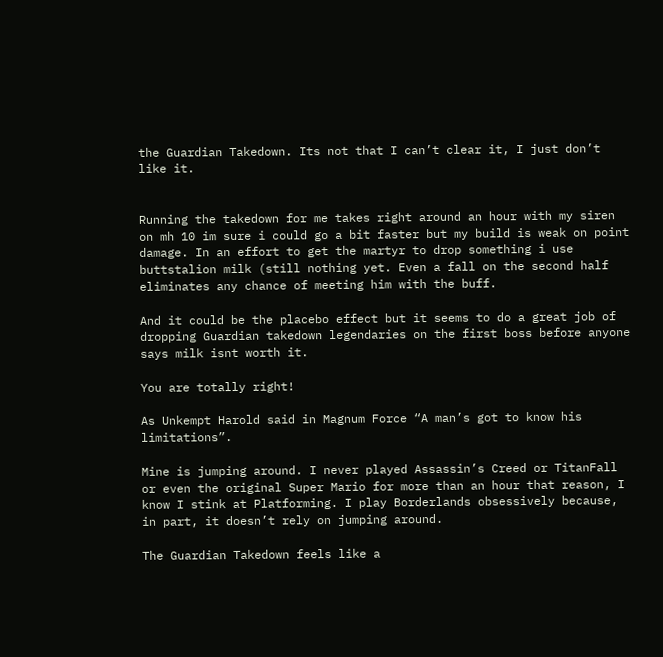the Guardian Takedown. Its not that I can’t clear it, I just don’t like it.


Running the takedown for me takes right around an hour with my siren on mh 10 im sure i could go a bit faster but my build is weak on point damage. In an effort to get the martyr to drop something i use buttstalion milk (still nothing yet. Even a fall on the second half eliminates any chance of meeting him with the buff.

And it could be the placebo effect but it seems to do a great job of dropping Guardian takedown legendaries on the first boss before anyone says milk isnt worth it.

You are totally right!

As Unkempt Harold said in Magnum Force “A man’s got to know his limitations”.

Mine is jumping around. I never played Assassin’s Creed or TitanFall or even the original Super Mario for more than an hour that reason, I know I stink at Platforming. I play Borderlands obsessively because, in part, it doesn’t rely on jumping around.

The Guardian Takedown feels like a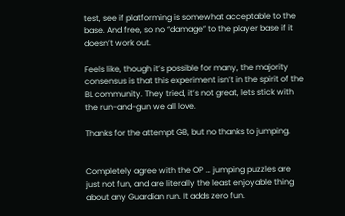test, see if platforming is somewhat acceptable to the base. And free, so no “damage” to the player base if it doesn’t work out.

Feels like, though it’s possible for many, the majority consensus is that this experiment isn’t in the spirit of the BL community. They tried, it’s not great, lets stick with the run-and-gun we all love.

Thanks for the attempt GB, but no thanks to jumping.


Completely agree with the OP … jumping puzzles are just not fun, and are literally the least enjoyable thing about any Guardian run. It adds zero fun.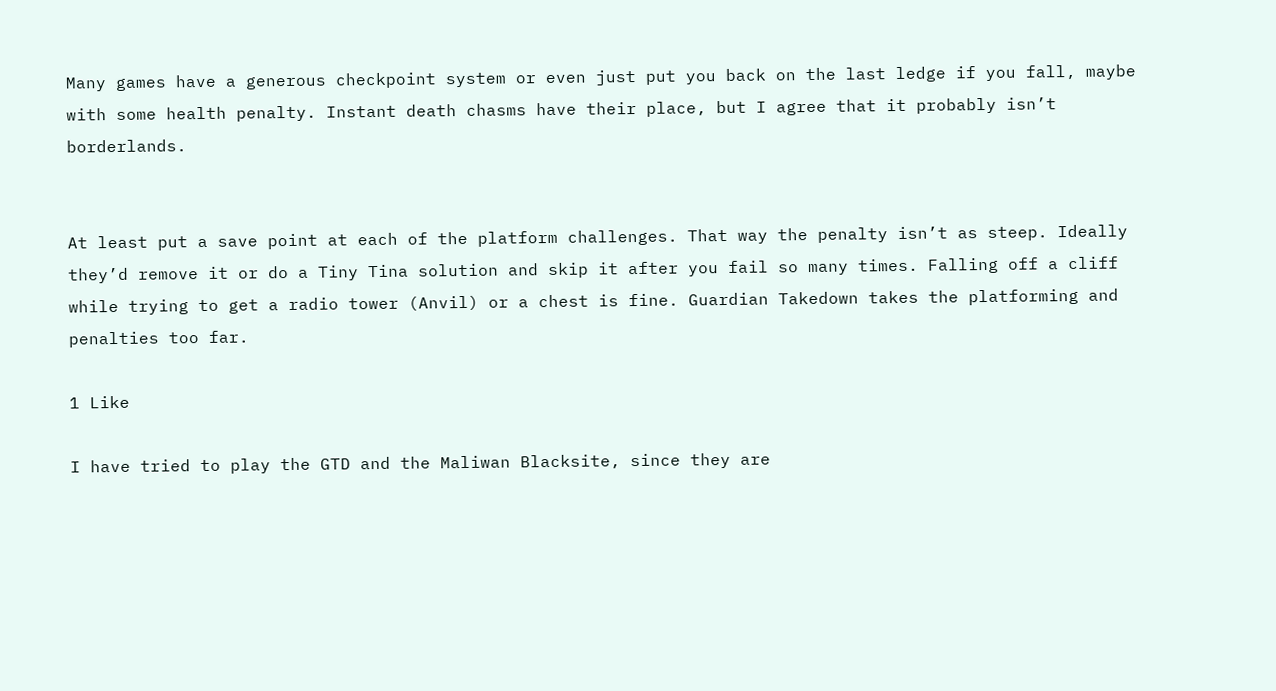Many games have a generous checkpoint system or even just put you back on the last ledge if you fall, maybe with some health penalty. Instant death chasms have their place, but I agree that it probably isn’t borderlands.


At least put a save point at each of the platform challenges. That way the penalty isn’t as steep. Ideally they’d remove it or do a Tiny Tina solution and skip it after you fail so many times. Falling off a cliff while trying to get a radio tower (Anvil) or a chest is fine. Guardian Takedown takes the platforming and penalties too far.

1 Like

I have tried to play the GTD and the Maliwan Blacksite, since they are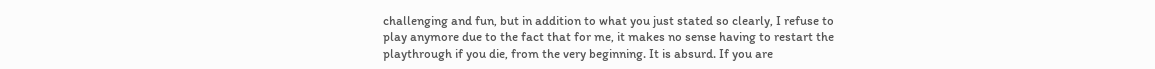challenging and fun, but in addition to what you just stated so clearly, I refuse to play anymore due to the fact that for me, it makes no sense having to restart the playthrough if you die, from the very beginning. It is absurd. If you are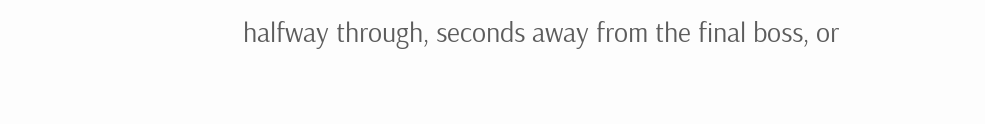halfway through, seconds away from the final boss, or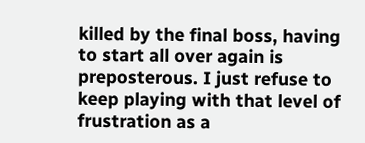killed by the final boss, having to start all over again is preposterous. I just refuse to keep playing with that level of frustration as a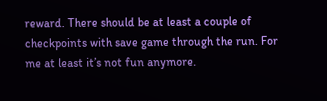reward. There should be at least a couple of checkpoints with save game through the run. For me at least it’s not fun anymore.